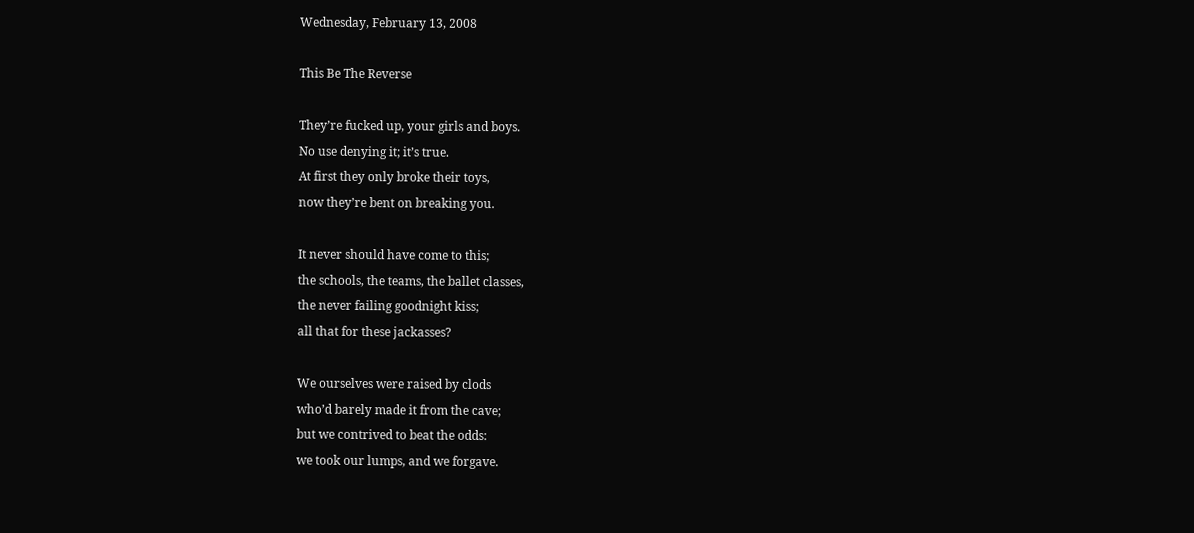Wednesday, February 13, 2008

This Be The Reverse

They’re fucked up, your girls and boys.
No use denying it; it’s true.
At first they only broke their toys,
now they’re bent on breaking you.

It never should have come to this;
the schools, the teams, the ballet classes,
the never failing goodnight kiss;
all that for these jackasses?

We ourselves were raised by clods
who’d barely made it from the cave;
but we contrived to beat the odds:
we took our lumps, and we forgave.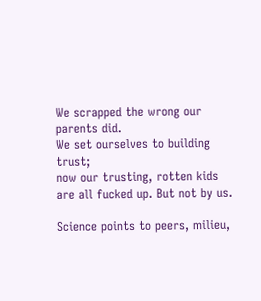We scrapped the wrong our parents did.
We set ourselves to building trust;
now our trusting, rotten kids
are all fucked up. But not by us.

Science points to peers, milieu,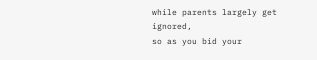while parents largely get ignored,
so as you bid your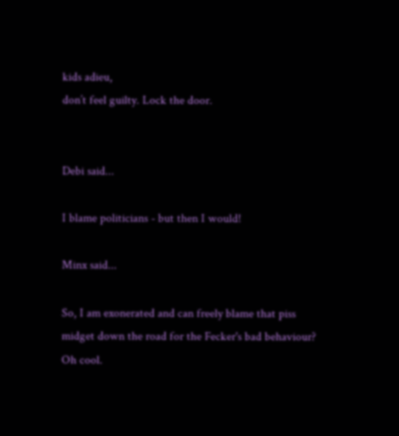kids adieu,
don’t feel guilty. Lock the door.


Debi said...

I blame politicians - but then I would!

Minx said...

So, I am exonerated and can freely blame that piss midget down the road for the Fecker's bad behaviour? Oh cool.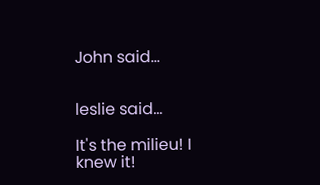John said...


leslie said...

It's the milieu! I knew it!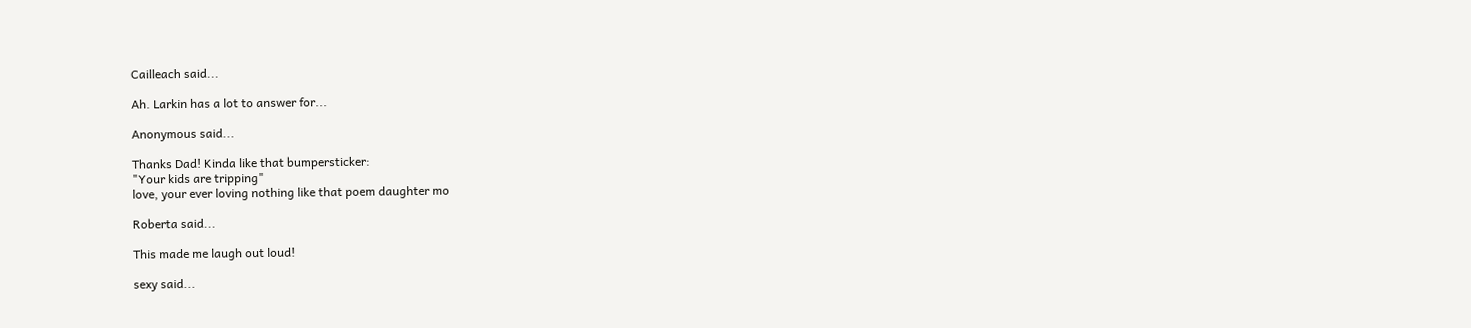Cailleach said...

Ah. Larkin has a lot to answer for...

Anonymous said...

Thanks Dad! Kinda like that bumpersticker:
"Your kids are tripping"
love, your ever loving nothing like that poem daughter mo

Roberta said...

This made me laugh out loud!

sexy said...